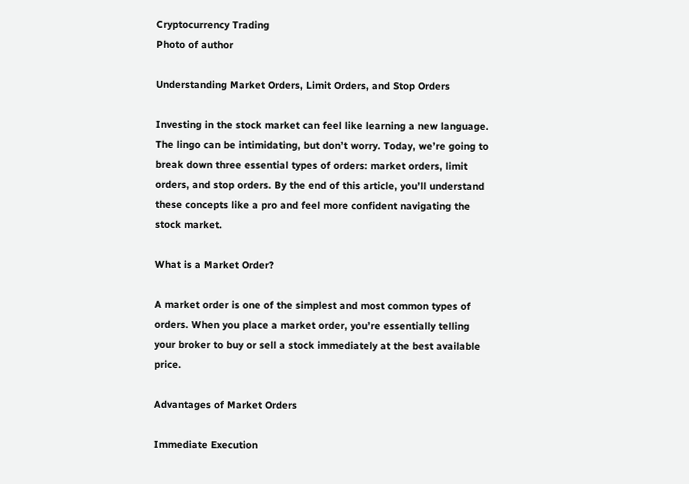Cryptocurrency Trading
Photo of author

Understanding Market Orders, Limit Orders, and Stop Orders

Investing in the stock market can feel like learning a new language. The lingo can be intimidating, but don’t worry. Today, we’re going to break down three essential types of orders: market orders, limit orders, and stop orders. By the end of this article, you’ll understand these concepts like a pro and feel more confident navigating the stock market.

What is a Market Order?

A market order is one of the simplest and most common types of orders. When you place a market order, you’re essentially telling your broker to buy or sell a stock immediately at the best available price.

Advantages of Market Orders

Immediate Execution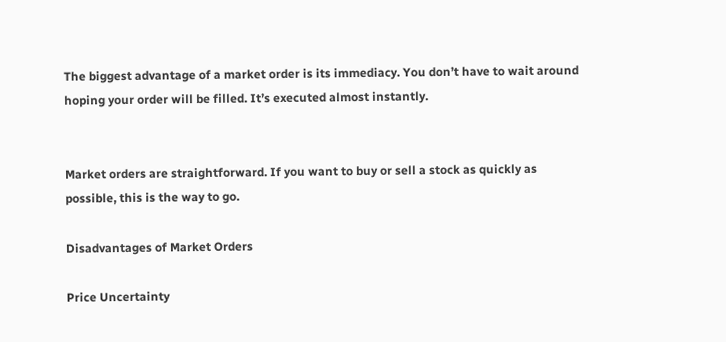The biggest advantage of a market order is its immediacy. You don’t have to wait around hoping your order will be filled. It’s executed almost instantly.


Market orders are straightforward. If you want to buy or sell a stock as quickly as possible, this is the way to go.

Disadvantages of Market Orders

Price Uncertainty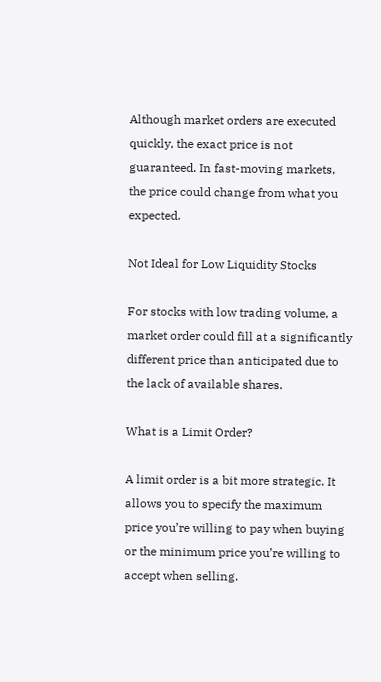Although market orders are executed quickly, the exact price is not guaranteed. In fast-moving markets, the price could change from what you expected.

Not Ideal for Low Liquidity Stocks

For stocks with low trading volume, a market order could fill at a significantly different price than anticipated due to the lack of available shares.

What is a Limit Order?

A limit order is a bit more strategic. It allows you to specify the maximum price you’re willing to pay when buying or the minimum price you’re willing to accept when selling.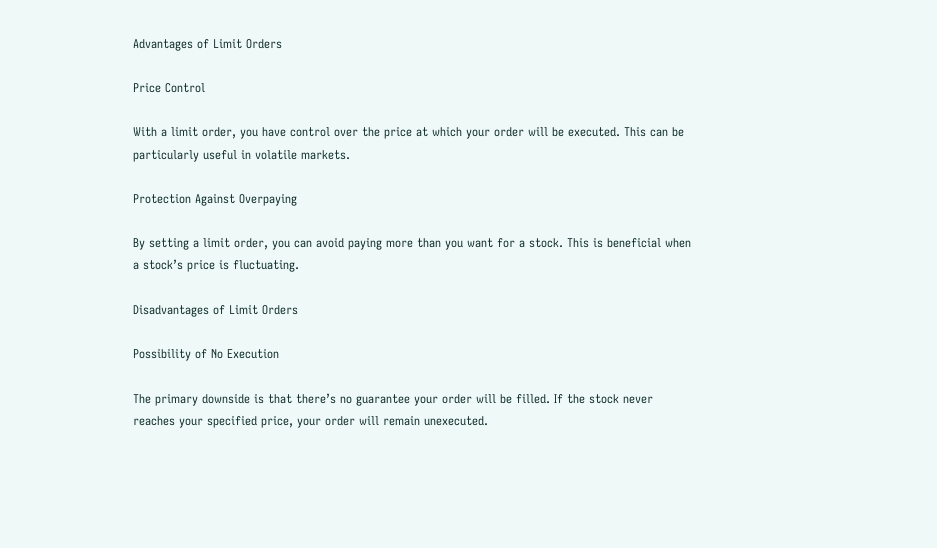Advantages of Limit Orders

Price Control

With a limit order, you have control over the price at which your order will be executed. This can be particularly useful in volatile markets.

Protection Against Overpaying

By setting a limit order, you can avoid paying more than you want for a stock. This is beneficial when a stock’s price is fluctuating.

Disadvantages of Limit Orders

Possibility of No Execution

The primary downside is that there’s no guarantee your order will be filled. If the stock never reaches your specified price, your order will remain unexecuted.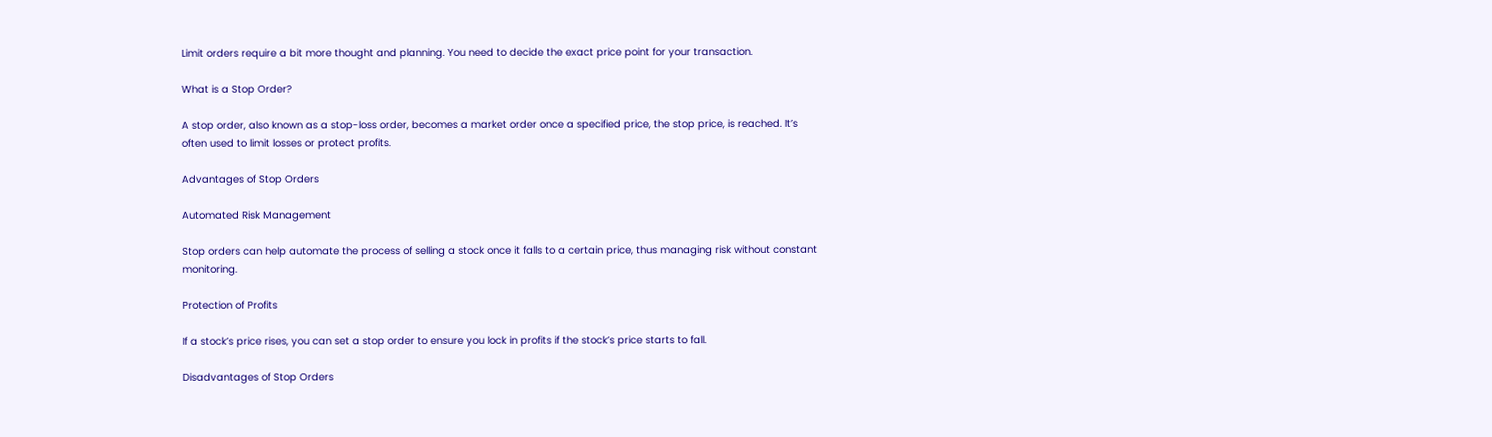Limit orders require a bit more thought and planning. You need to decide the exact price point for your transaction.

What is a Stop Order?

A stop order, also known as a stop-loss order, becomes a market order once a specified price, the stop price, is reached. It’s often used to limit losses or protect profits.

Advantages of Stop Orders

Automated Risk Management

Stop orders can help automate the process of selling a stock once it falls to a certain price, thus managing risk without constant monitoring.

Protection of Profits

If a stock’s price rises, you can set a stop order to ensure you lock in profits if the stock’s price starts to fall.

Disadvantages of Stop Orders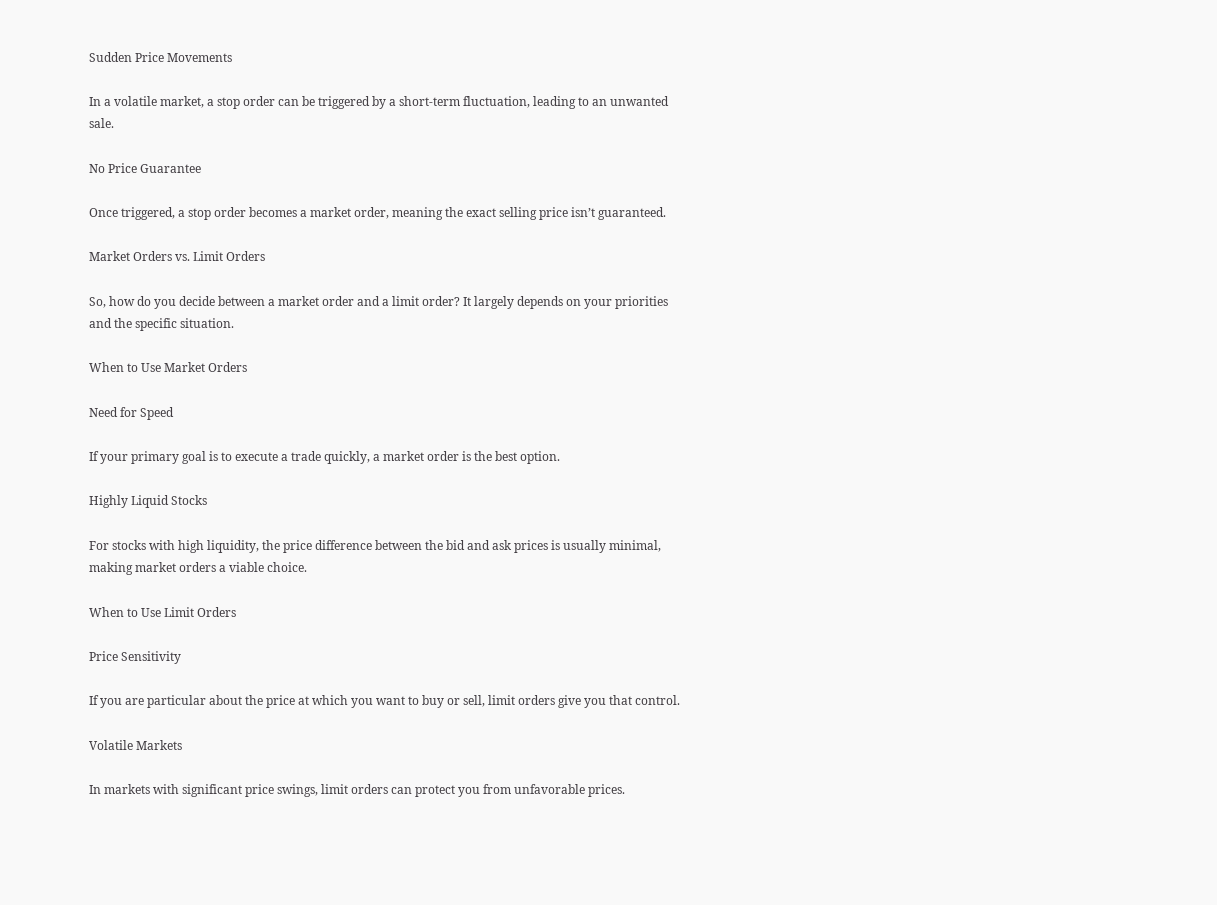Sudden Price Movements

In a volatile market, a stop order can be triggered by a short-term fluctuation, leading to an unwanted sale.

No Price Guarantee

Once triggered, a stop order becomes a market order, meaning the exact selling price isn’t guaranteed.

Market Orders vs. Limit Orders

So, how do you decide between a market order and a limit order? It largely depends on your priorities and the specific situation.

When to Use Market Orders

Need for Speed

If your primary goal is to execute a trade quickly, a market order is the best option.

Highly Liquid Stocks

For stocks with high liquidity, the price difference between the bid and ask prices is usually minimal, making market orders a viable choice.

When to Use Limit Orders

Price Sensitivity

If you are particular about the price at which you want to buy or sell, limit orders give you that control.

Volatile Markets

In markets with significant price swings, limit orders can protect you from unfavorable prices.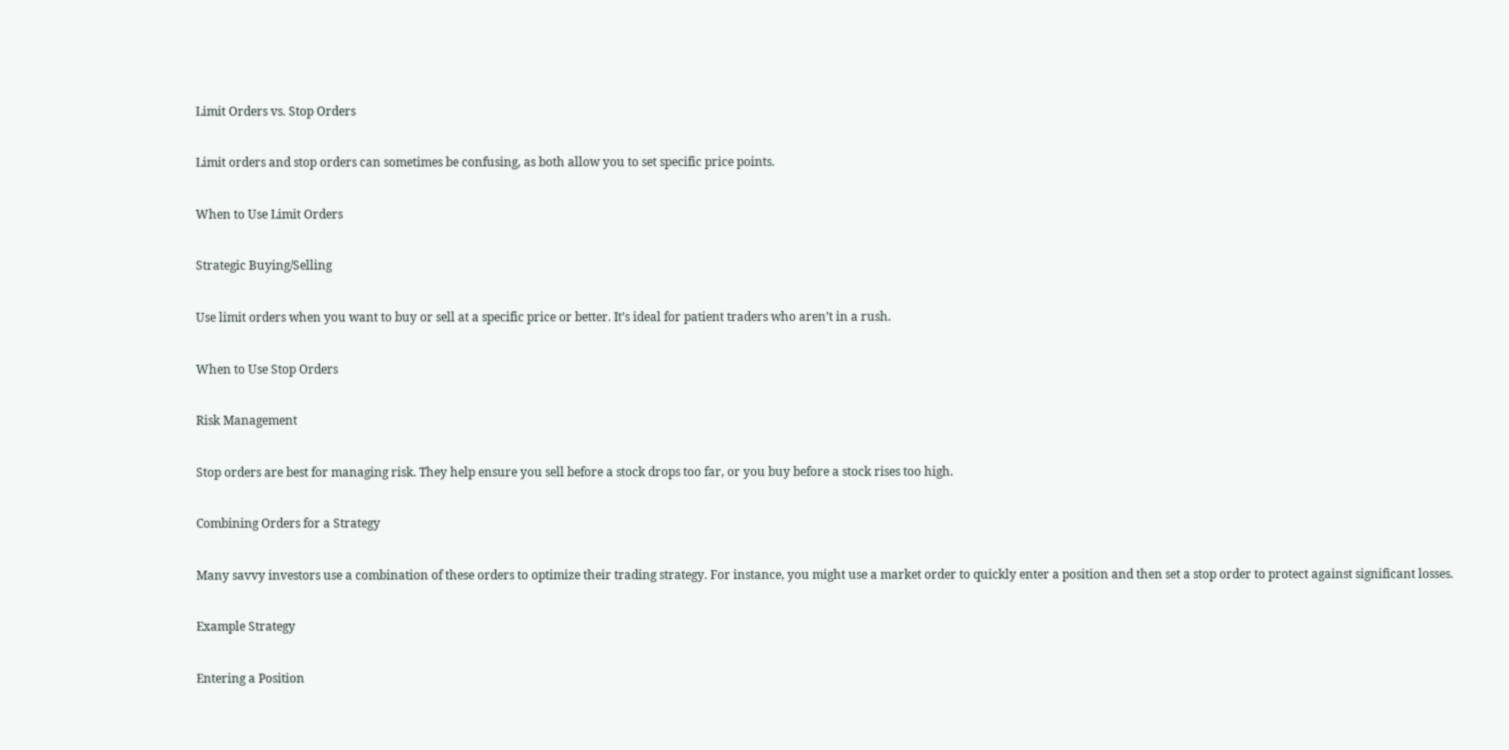Limit Orders vs. Stop Orders

Limit orders and stop orders can sometimes be confusing, as both allow you to set specific price points.

When to Use Limit Orders

Strategic Buying/Selling

Use limit orders when you want to buy or sell at a specific price or better. It’s ideal for patient traders who aren’t in a rush.

When to Use Stop Orders

Risk Management

Stop orders are best for managing risk. They help ensure you sell before a stock drops too far, or you buy before a stock rises too high.

Combining Orders for a Strategy

Many savvy investors use a combination of these orders to optimize their trading strategy. For instance, you might use a market order to quickly enter a position and then set a stop order to protect against significant losses.

Example Strategy

Entering a Position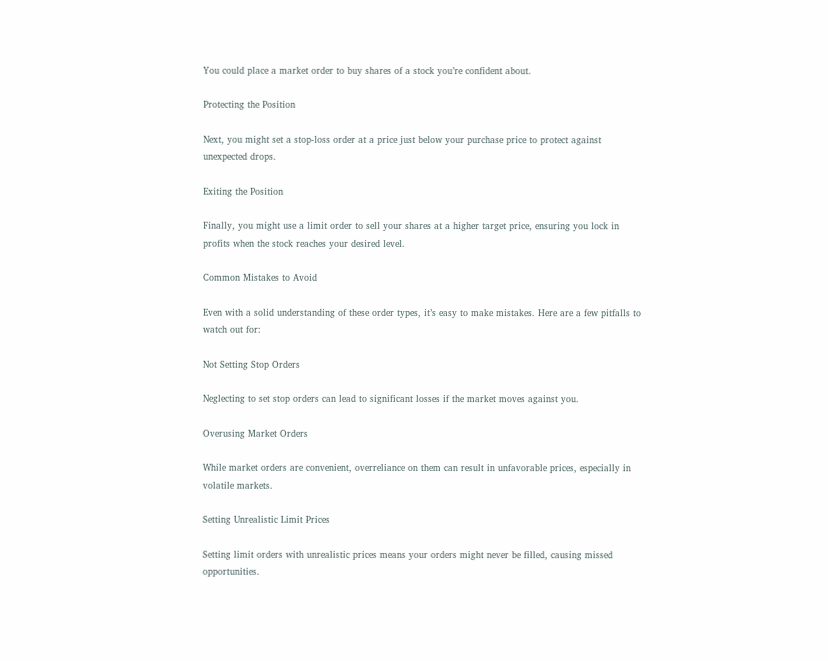You could place a market order to buy shares of a stock you’re confident about.

Protecting the Position

Next, you might set a stop-loss order at a price just below your purchase price to protect against unexpected drops.

Exiting the Position

Finally, you might use a limit order to sell your shares at a higher target price, ensuring you lock in profits when the stock reaches your desired level.

Common Mistakes to Avoid

Even with a solid understanding of these order types, it’s easy to make mistakes. Here are a few pitfalls to watch out for:

Not Setting Stop Orders

Neglecting to set stop orders can lead to significant losses if the market moves against you.

Overusing Market Orders

While market orders are convenient, overreliance on them can result in unfavorable prices, especially in volatile markets.

Setting Unrealistic Limit Prices

Setting limit orders with unrealistic prices means your orders might never be filled, causing missed opportunities.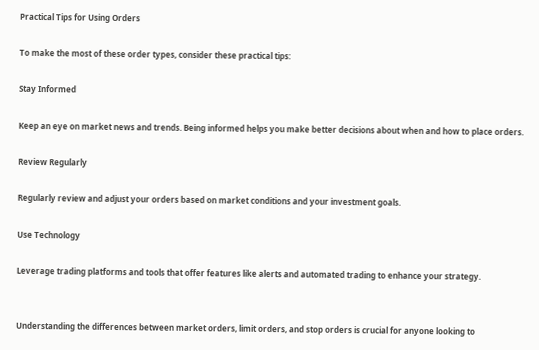Practical Tips for Using Orders

To make the most of these order types, consider these practical tips:

Stay Informed

Keep an eye on market news and trends. Being informed helps you make better decisions about when and how to place orders.

Review Regularly

Regularly review and adjust your orders based on market conditions and your investment goals.

Use Technology

Leverage trading platforms and tools that offer features like alerts and automated trading to enhance your strategy.


Understanding the differences between market orders, limit orders, and stop orders is crucial for anyone looking to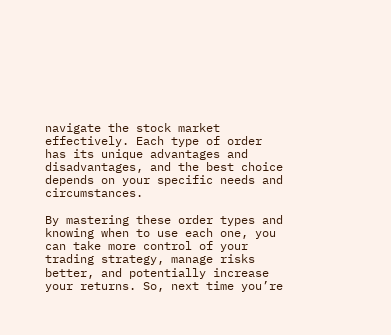navigate the stock market effectively. Each type of order has its unique advantages and disadvantages, and the best choice depends on your specific needs and circumstances.

By mastering these order types and knowing when to use each one, you can take more control of your trading strategy, manage risks better, and potentially increase your returns. So, next time you’re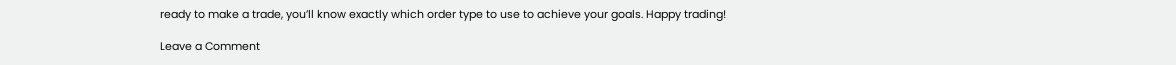ready to make a trade, you’ll know exactly which order type to use to achieve your goals. Happy trading!

Leave a Comment